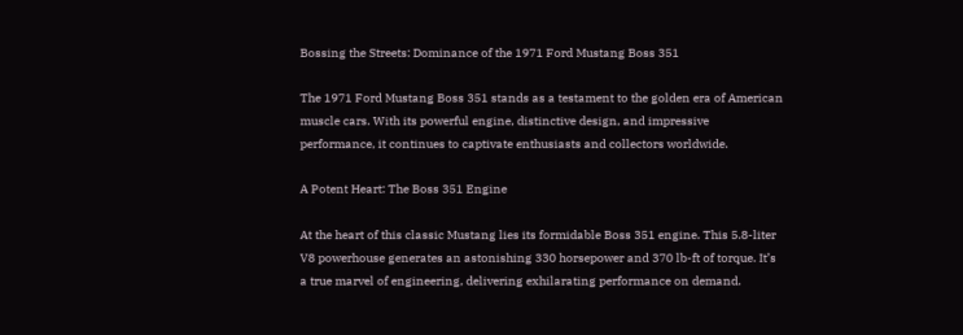Bossing the Streets: Dominance of the 1971 Ford Mustang Boss 351

The 1971 Ford Mustang Boss 351 stands as a testament to the golden era of American muscle cars. With its powerful engine, distinctive design, and impressive performance, it continues to captivate enthusiasts and collectors worldwide.

A Potent Heart: The Boss 351 Engine

At the heart of this classic Mustang lies its formidable Boss 351 engine. This 5.8-liter V8 powerhouse generates an astonishing 330 horsepower and 370 lb-ft of torque. It’s a true marvel of engineering, delivering exhilarating performance on demand.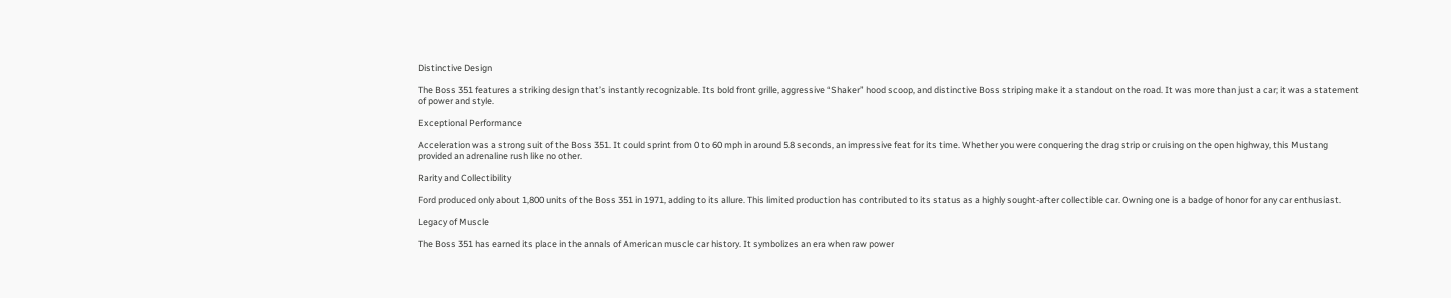Distinctive Design

The Boss 351 features a striking design that’s instantly recognizable. Its bold front grille, aggressive “Shaker” hood scoop, and distinctive Boss striping make it a standout on the road. It was more than just a car; it was a statement of power and style.

Exceptional Performance

Acceleration was a strong suit of the Boss 351. It could sprint from 0 to 60 mph in around 5.8 seconds, an impressive feat for its time. Whether you were conquering the drag strip or cruising on the open highway, this Mustang provided an adrenaline rush like no other.

Rarity and Collectibility

Ford produced only about 1,800 units of the Boss 351 in 1971, adding to its allure. This limited production has contributed to its status as a highly sought-after collectible car. Owning one is a badge of honor for any car enthusiast.

Legacy of Muscle

The Boss 351 has earned its place in the annals of American muscle car history. It symbolizes an era when raw power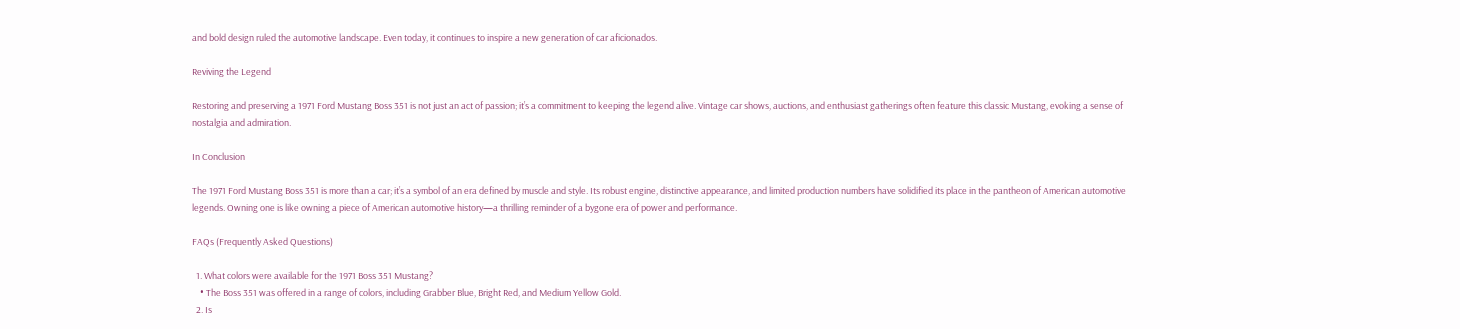and bold design ruled the automotive landscape. Even today, it continues to inspire a new generation of car aficionados.

Reviving the Legend

Restoring and preserving a 1971 Ford Mustang Boss 351 is not just an act of passion; it’s a commitment to keeping the legend alive. Vintage car shows, auctions, and enthusiast gatherings often feature this classic Mustang, evoking a sense of nostalgia and admiration.

In Conclusion

The 1971 Ford Mustang Boss 351 is more than a car; it’s a symbol of an era defined by muscle and style. Its robust engine, distinctive appearance, and limited production numbers have solidified its place in the pantheon of American automotive legends. Owning one is like owning a piece of American automotive history—a thrilling reminder of a bygone era of power and performance.

FAQs (Frequently Asked Questions)

  1. What colors were available for the 1971 Boss 351 Mustang?
    • The Boss 351 was offered in a range of colors, including Grabber Blue, Bright Red, and Medium Yellow Gold.
  2. Is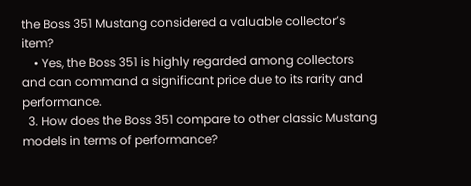the Boss 351 Mustang considered a valuable collector’s item?
    • Yes, the Boss 351 is highly regarded among collectors and can command a significant price due to its rarity and performance.
  3. How does the Boss 351 compare to other classic Mustang models in terms of performance?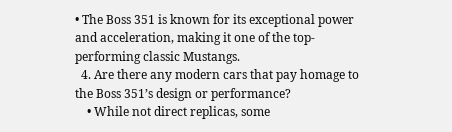• The Boss 351 is known for its exceptional power and acceleration, making it one of the top-performing classic Mustangs.
  4. Are there any modern cars that pay homage to the Boss 351’s design or performance?
    • While not direct replicas, some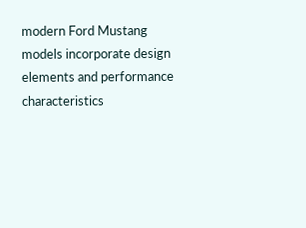modern Ford Mustang models incorporate design elements and performance characteristics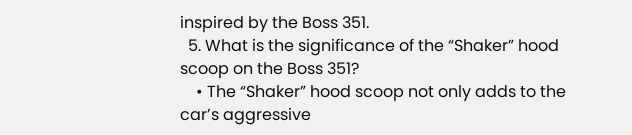inspired by the Boss 351.
  5. What is the significance of the “Shaker” hood scoop on the Boss 351?
    • The “Shaker” hood scoop not only adds to the car’s aggressive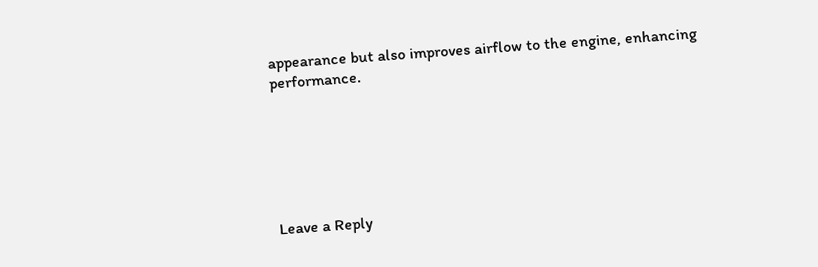appearance but also improves airflow to the engine, enhancing performance.






Leave a Reply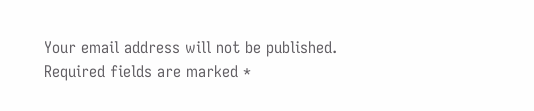Your email address will not be published. Required fields are marked *